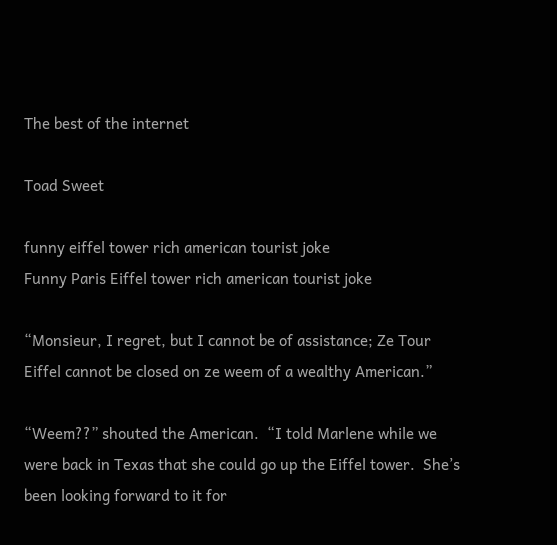The best of the internet

Toad Sweet

funny eiffel tower rich american tourist joke
Funny Paris Eiffel tower rich american tourist joke

“Monsieur, I regret, but I cannot be of assistance; Ze Tour Eiffel cannot be closed on ze weem of a wealthy American.”

“Weem??” shouted the American.  “I told Marlene while we were back in Texas that she could go up the Eiffel tower.  She’s been looking forward to it for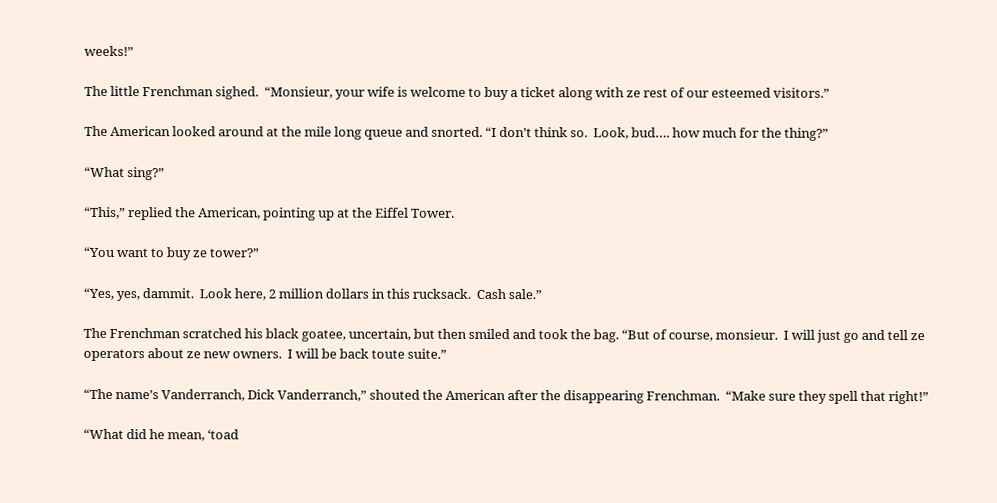weeks!”

The little Frenchman sighed.  “Monsieur, your wife is welcome to buy a ticket along with ze rest of our esteemed visitors.”

The American looked around at the mile long queue and snorted. “I don’t think so.  Look, bud…. how much for the thing?”

“What sing?”

“This,” replied the American, pointing up at the Eiffel Tower.

“You want to buy ze tower?”

“Yes, yes, dammit.  Look here, 2 million dollars in this rucksack.  Cash sale.”

The Frenchman scratched his black goatee, uncertain, but then smiled and took the bag. “But of course, monsieur.  I will just go and tell ze operators about ze new owners.  I will be back toute suite.”

“The name’s Vanderranch, Dick Vanderranch,” shouted the American after the disappearing Frenchman.  “Make sure they spell that right!”

“What did he mean, ‘toad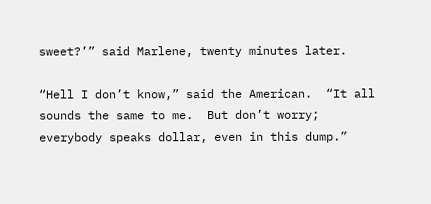sweet?’” said Marlene, twenty minutes later.

“Hell I don’t know,” said the American.  “It all sounds the same to me.  But don’t worry; everybody speaks dollar, even in this dump.”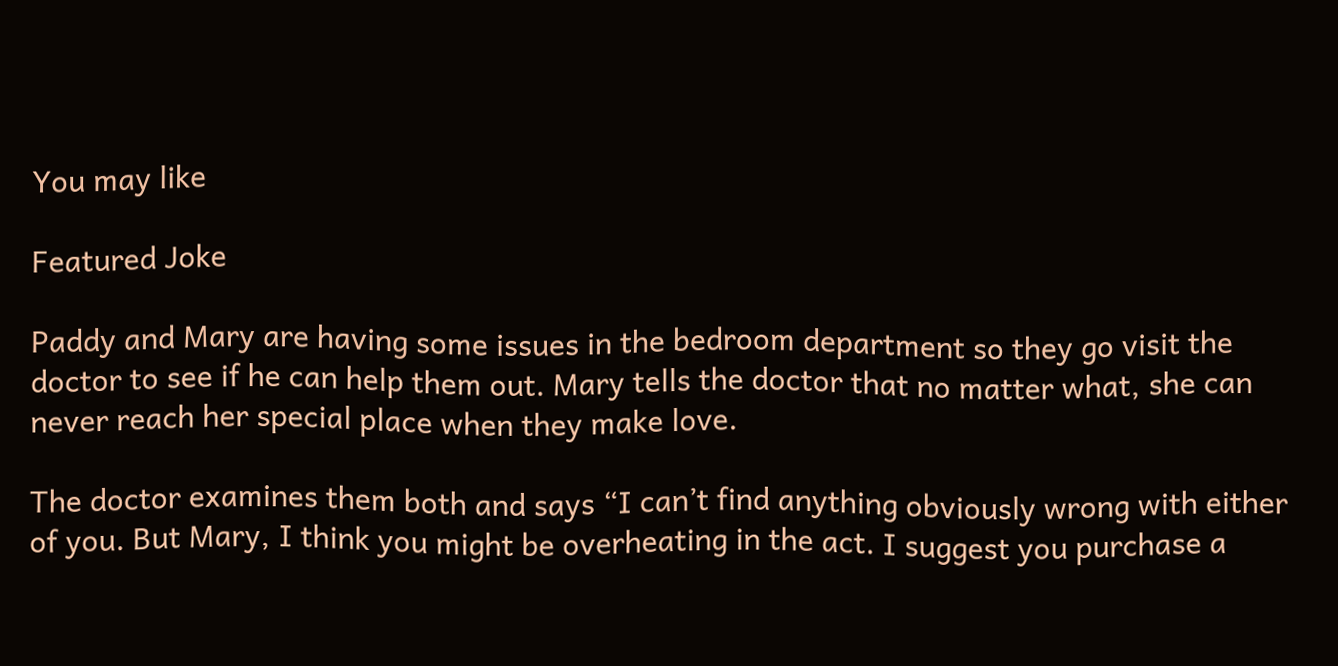You may like

Featured Joke

Paddy and Mary are having some issues in the bedroom department so they go visit the doctor to see if he can help them out. Mary tells the doctor that no matter what, she can never reach her special place when they make love.

The doctor examines them both and says “I can’t find anything obviously wrong with either of you. But Mary, I think you might be overheating in the act. I suggest you purchase a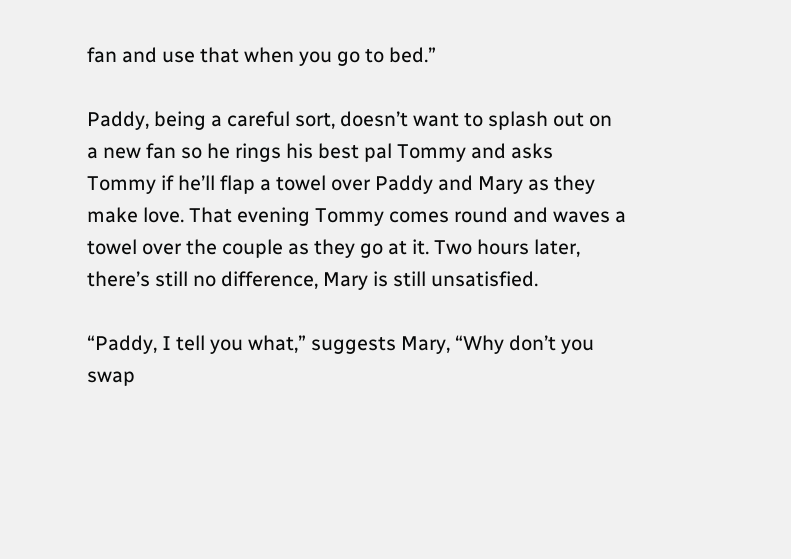fan and use that when you go to bed.”

Paddy, being a careful sort, doesn’t want to splash out on a new fan so he rings his best pal Tommy and asks Tommy if he’ll flap a towel over Paddy and Mary as they make love. That evening Tommy comes round and waves a towel over the couple as they go at it. Two hours later, there’s still no difference, Mary is still unsatisfied.

“Paddy, I tell you what,” suggests Mary, “Why don’t you swap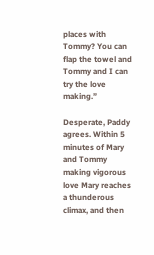places with Tommy? You can flap the towel and Tommy and I can try the love making.”

Desperate, Paddy agrees. Within 5 minutes of Mary and Tommy making vigorous love Mary reaches a thunderous climax, and then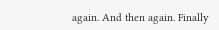again. And then again. Finally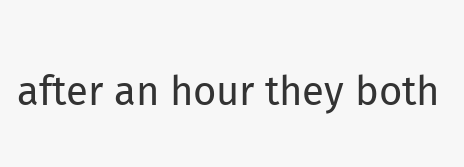after an hour they both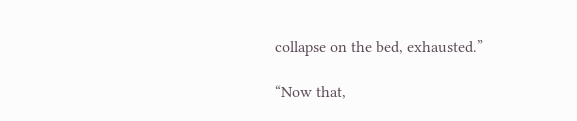collapse on the bed, exhausted.”

“Now that,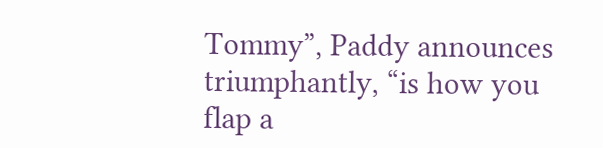Tommy”, Paddy announces triumphantly, “is how you flap a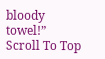bloody towel!”
Scroll To Top